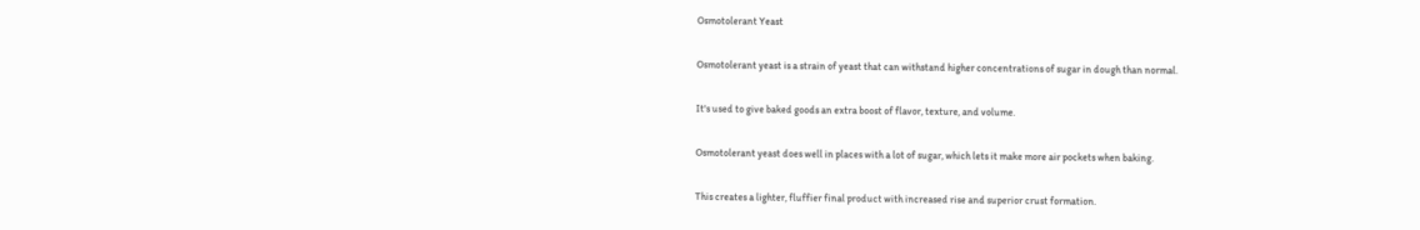Osmotolerant Yeast

Osmotolerant yeast is a strain of yeast that can withstand higher concentrations of sugar in dough than normal.

It's used to give baked goods an extra boost of flavor, texture, and volume.

Osmotolerant yeast does well in places with a lot of sugar, which lets it make more air pockets when baking.

This creates a lighter, fluffier final product with increased rise and superior crust formation.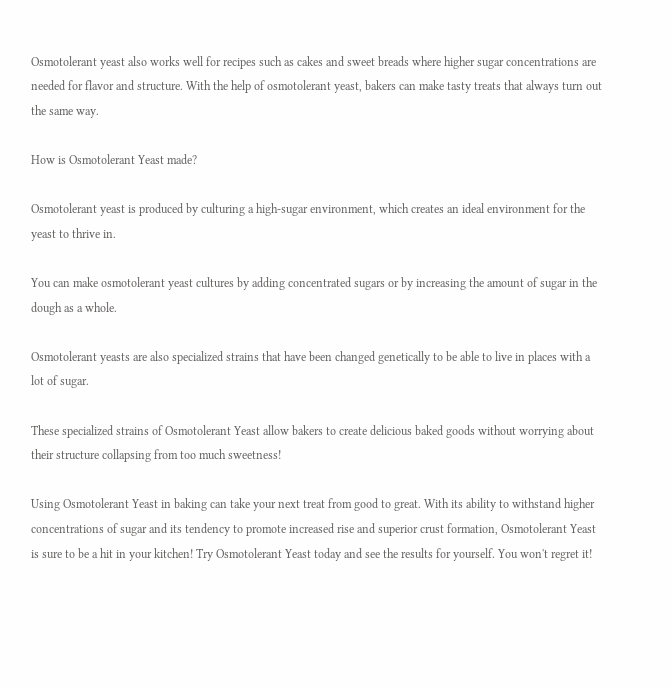Osmotolerant yeast also works well for recipes such as cakes and sweet breads where higher sugar concentrations are needed for flavor and structure. With the help of osmotolerant yeast, bakers can make tasty treats that always turn out the same way.

How is Osmotolerant Yeast made?

Osmotolerant yeast is produced by culturing a high-sugar environment, which creates an ideal environment for the yeast to thrive in.

You can make osmotolerant yeast cultures by adding concentrated sugars or by increasing the amount of sugar in the dough as a whole.

Osmotolerant yeasts are also specialized strains that have been changed genetically to be able to live in places with a lot of sugar.

These specialized strains of Osmotolerant Yeast allow bakers to create delicious baked goods without worrying about their structure collapsing from too much sweetness!

Using Osmotolerant Yeast in baking can take your next treat from good to great. With its ability to withstand higher concentrations of sugar and its tendency to promote increased rise and superior crust formation, Osmotolerant Yeast is sure to be a hit in your kitchen! Try Osmotolerant Yeast today and see the results for yourself. You won't regret it!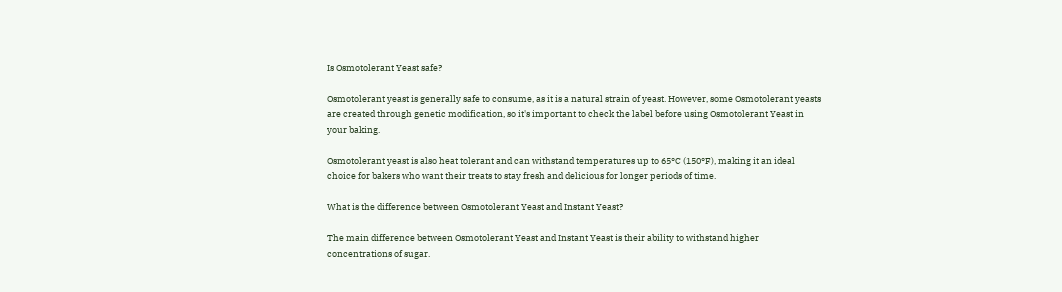Is Osmotolerant Yeast safe?

Osmotolerant yeast is generally safe to consume, as it is a natural strain of yeast. However, some Osmotolerant yeasts are created through genetic modification, so it's important to check the label before using Osmotolerant Yeast in your baking.

Osmotolerant yeast is also heat tolerant and can withstand temperatures up to 65°C (150°F), making it an ideal choice for bakers who want their treats to stay fresh and delicious for longer periods of time.

What is the difference between Osmotolerant Yeast and Instant Yeast?

The main difference between Osmotolerant Yeast and Instant Yeast is their ability to withstand higher concentrations of sugar.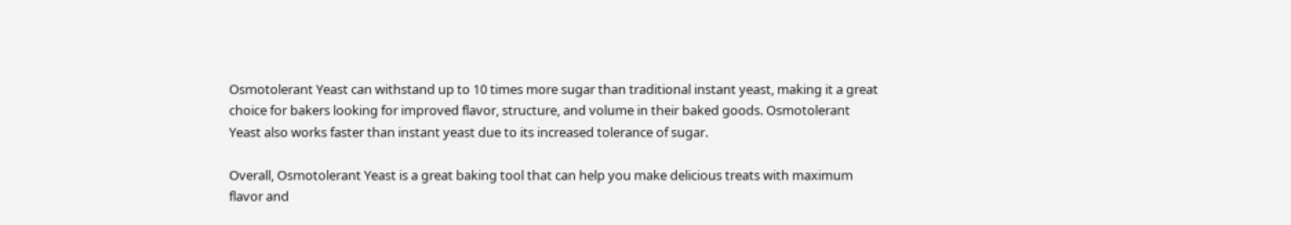Osmotolerant Yeast can withstand up to 10 times more sugar than traditional instant yeast, making it a great choice for bakers looking for improved flavor, structure, and volume in their baked goods. Osmotolerant Yeast also works faster than instant yeast due to its increased tolerance of sugar.

Overall, Osmotolerant Yeast is a great baking tool that can help you make delicious treats with maximum flavor and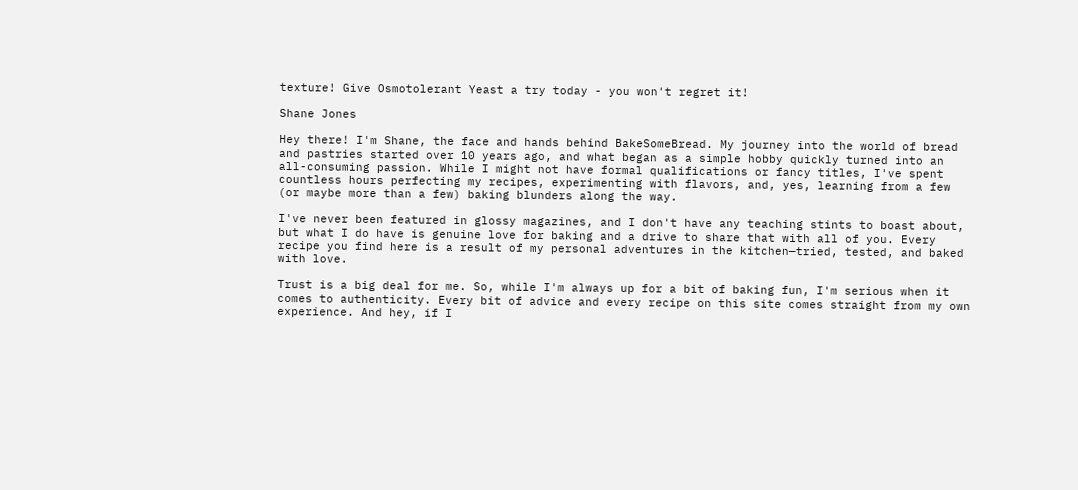texture! Give Osmotolerant Yeast a try today - you won't regret it!

Shane Jones

Hey there! I'm Shane, the face and hands behind BakeSomeBread. My journey into the world of bread and pastries started over 10 years ago, and what began as a simple hobby quickly turned into an all-consuming passion. While I might not have formal qualifications or fancy titles, I've spent countless hours perfecting my recipes, experimenting with flavors, and, yes, learning from a few (or maybe more than a few) baking blunders along the way.

I've never been featured in glossy magazines, and I don't have any teaching stints to boast about, but what I do have is genuine love for baking and a drive to share that with all of you. Every recipe you find here is a result of my personal adventures in the kitchen—tried, tested, and baked with love.

Trust is a big deal for me. So, while I'm always up for a bit of baking fun, I'm serious when it comes to authenticity. Every bit of advice and every recipe on this site comes straight from my own experience. And hey, if I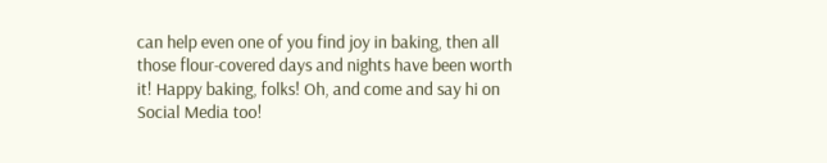can help even one of you find joy in baking, then all those flour-covered days and nights have been worth it! Happy baking, folks! Oh, and come and say hi on Social Media too!